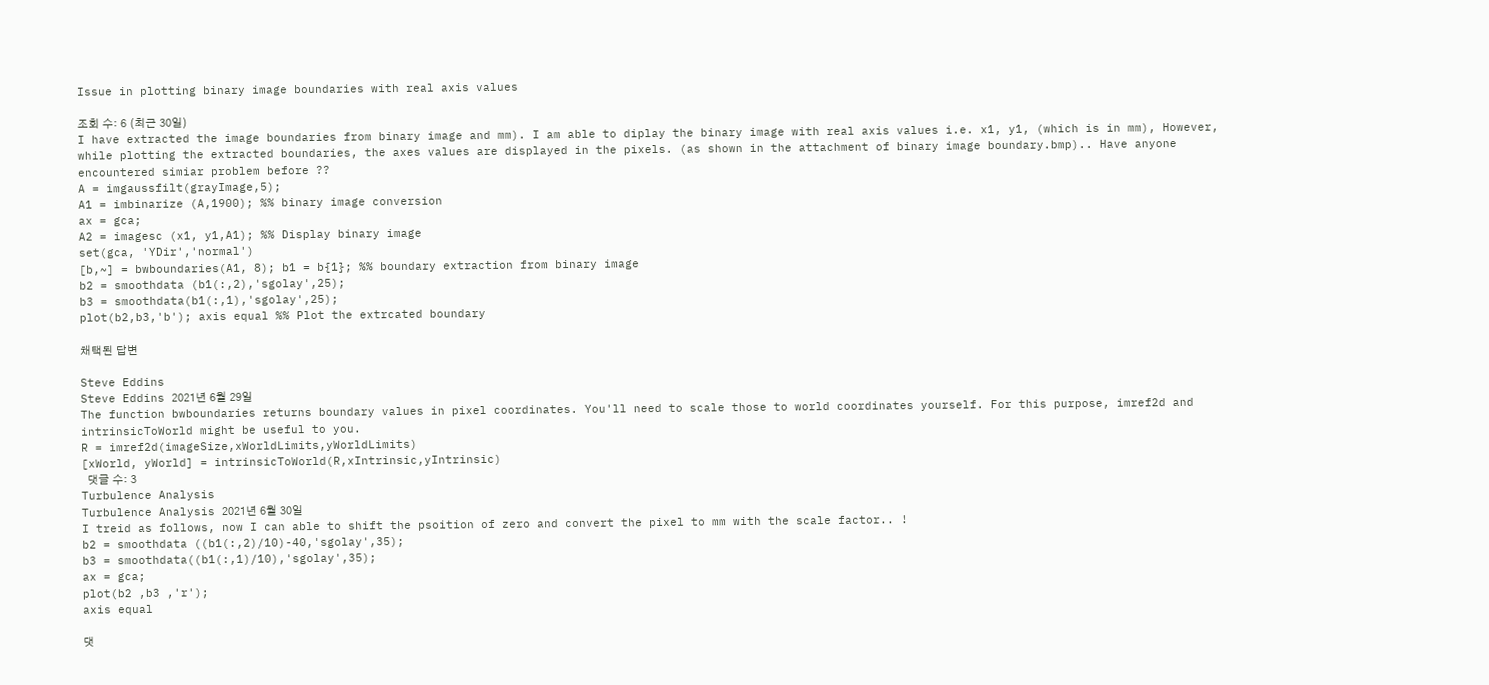Issue in plotting binary image boundaries with real axis values

조회 수: 6 (최근 30일)
I have extracted the image boundaries from binary image and mm). I am able to diplay the binary image with real axis values i.e. x1, y1, (which is in mm), However, while plotting the extracted boundaries, the axes values are displayed in the pixels. (as shown in the attachment of binary image boundary.bmp).. Have anyone encountered simiar problem before ??
A = imgaussfilt(grayImage,5);
A1 = imbinarize (A,1900); %% binary image conversion
ax = gca;
A2 = imagesc (x1, y1,A1); %% Display binary image
set(gca, 'YDir','normal')
[b,~] = bwboundaries(A1, 8); b1 = b{1}; %% boundary extraction from binary image
b2 = smoothdata (b1(:,2),'sgolay',25);
b3 = smoothdata(b1(:,1),'sgolay',25);
plot(b2,b3,'b'); axis equal %% Plot the extrcated boundary

채택된 답변

Steve Eddins
Steve Eddins 2021년 6월 29일
The function bwboundaries returns boundary values in pixel coordinates. You'll need to scale those to world coordinates yourself. For this purpose, imref2d and intrinsicToWorld might be useful to you.
R = imref2d(imageSize,xWorldLimits,yWorldLimits)
[xWorld, yWorld] = intrinsicToWorld(R,xIntrinsic,yIntrinsic)
  댓글 수: 3
Turbulence Analysis
Turbulence Analysis 2021년 6월 30일
I treid as follows, now I can able to shift the psoition of zero and convert the pixel to mm with the scale factor.. !
b2 = smoothdata ((b1(:,2)/10)-40,'sgolay',35);
b3 = smoothdata((b1(:,1)/10),'sgolay',35);
ax = gca;
plot(b2 ,b3 ,'r');
axis equal

댓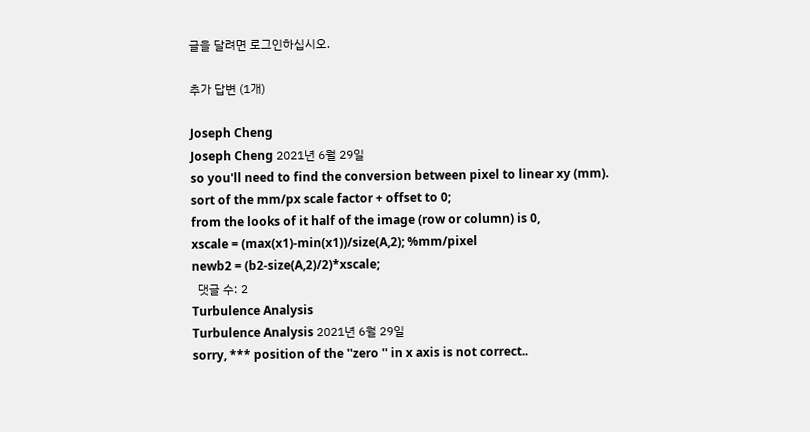글을 달려면 로그인하십시오.

추가 답변 (1개)

Joseph Cheng
Joseph Cheng 2021년 6월 29일
so you'll need to find the conversion between pixel to linear xy (mm). sort of the mm/px scale factor + offset to 0;
from the looks of it half of the image (row or column) is 0,
xscale = (max(x1)-min(x1))/size(A,2); %mm/pixel
newb2 = (b2-size(A,2)/2)*xscale;
  댓글 수: 2
Turbulence Analysis
Turbulence Analysis 2021년 6월 29일
sorry, *** position of the ''zero '' in x axis is not correct..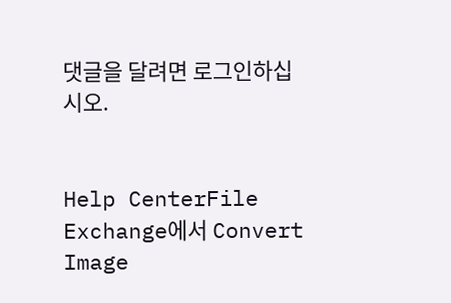댓글을 달려면 로그인하십시오.


Help CenterFile Exchange에서 Convert Image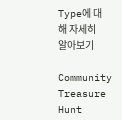Type에 대해 자세히 알아보기

Community Treasure Hunt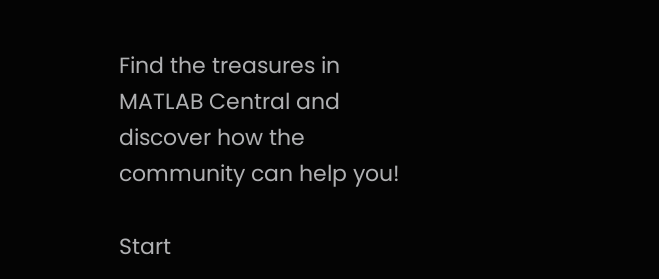Find the treasures in MATLAB Central and discover how the community can help you!

Start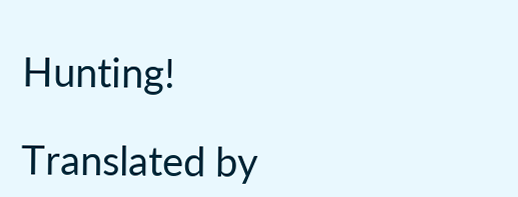Hunting!

Translated by